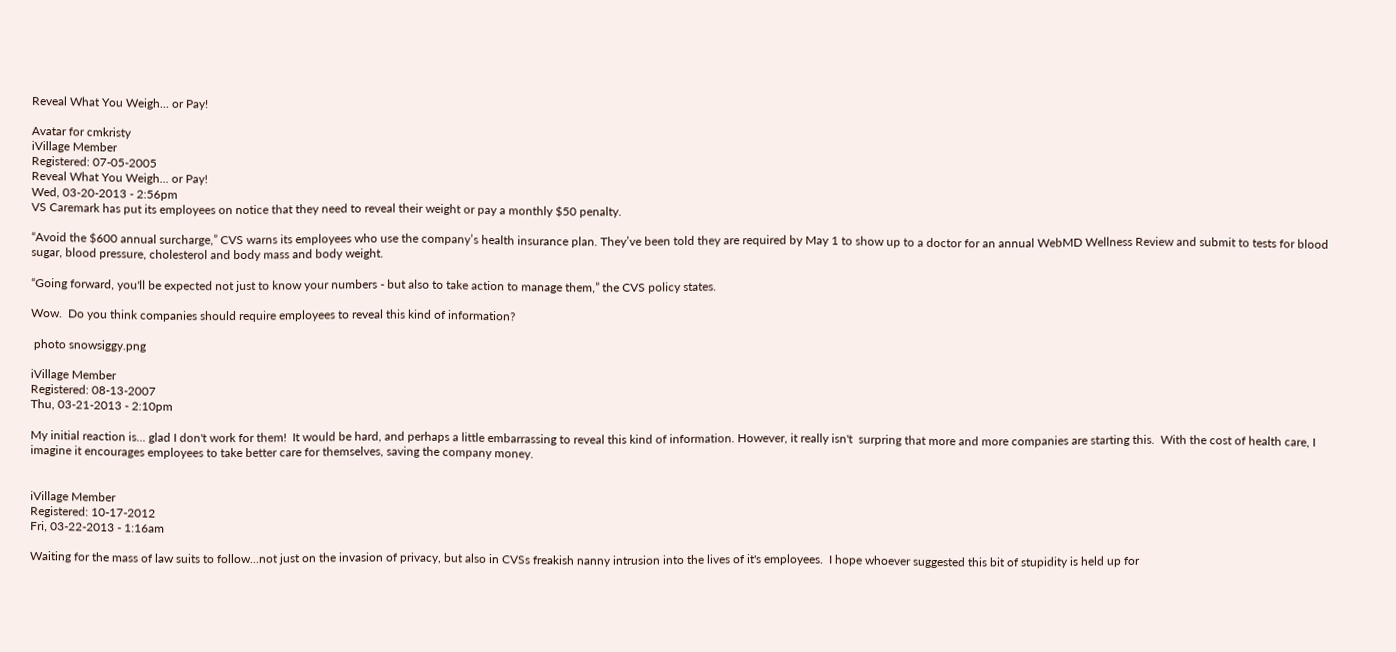Reveal What You Weigh... or Pay!

Avatar for cmkristy
iVillage Member
Registered: 07-05-2005
Reveal What You Weigh... or Pay!
Wed, 03-20-2013 - 2:56pm
VS Caremark has put its employees on notice that they need to reveal their weight or pay a monthly $50 penalty.

“Avoid the $600 annual surcharge,” CVS warns its employees who use the company’s health insurance plan. They’ve been told they are required by May 1 to show up to a doctor for an annual WebMD Wellness Review and submit to tests for blood sugar, blood pressure, cholesterol and body mass and body weight.

“Going forward, you'll be expected not just to know your numbers - but also to take action to manage them,” the CVS policy states.

Wow.  Do you think companies should require employees to reveal this kind of information?

 photo snowsiggy.png

iVillage Member
Registered: 08-13-2007
Thu, 03-21-2013 - 2:10pm

My initial reaction is... glad I don't work for them!  It would be hard, and perhaps a little embarrassing to reveal this kind of information. However, it really isn't  surpring that more and more companies are starting this.  With the cost of health care, I imagine it encourages employees to take better care for themselves, saving the company money.


iVillage Member
Registered: 10-17-2012
Fri, 03-22-2013 - 1:16am

Waiting for the mass of law suits to follow...not just on the invasion of privacy, but also in CVSs freakish nanny intrusion into the lives of it's employees.  I hope whoever suggested this bit of stupidity is held up for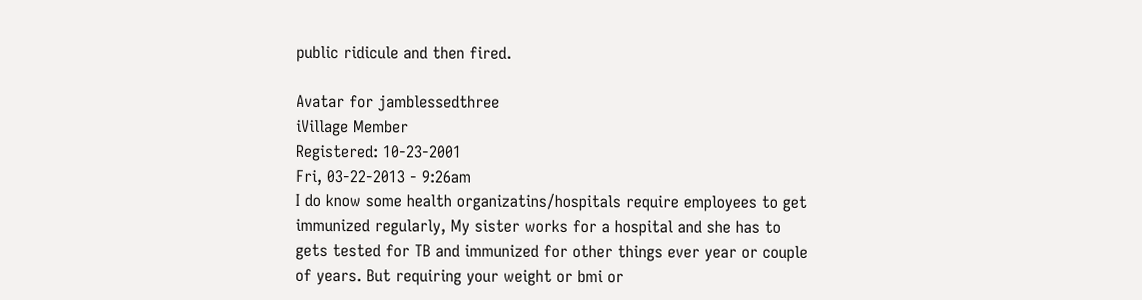public ridicule and then fired.

Avatar for jamblessedthree
iVillage Member
Registered: 10-23-2001
Fri, 03-22-2013 - 9:26am
I do know some health organizatins/hospitals require employees to get immunized regularly, My sister works for a hospital and she has to gets tested for TB and immunized for other things ever year or couple of years. But requiring your weight or bmi or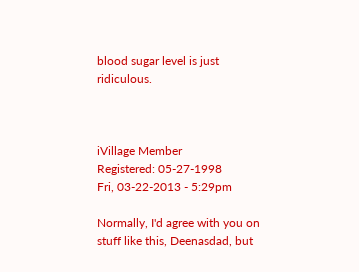blood sugar level is just ridiculous.



iVillage Member
Registered: 05-27-1998
Fri, 03-22-2013 - 5:29pm

Normally, I'd agree with you on stuff like this, Deenasdad, but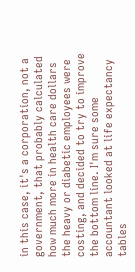in this case, it's a corporation, not a government, that probably calculated how much more in health care dollars the heavy or diabetic employees were costing, and decided to try to improve the bottom line. I'm sure some accountant looked at life expectancy tables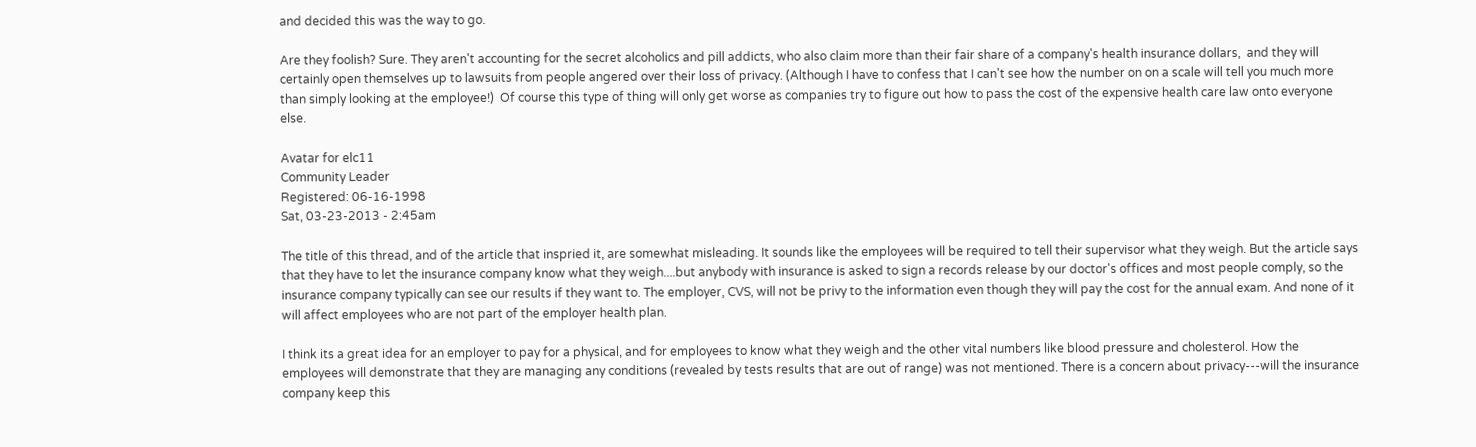and decided this was the way to go.

Are they foolish? Sure. They aren't accounting for the secret alcoholics and pill addicts, who also claim more than their fair share of a company's health insurance dollars,  and they will certainly open themselves up to lawsuits from people angered over their loss of privacy. (Although I have to confess that I can't see how the number on on a scale will tell you much more than simply looking at the employee!)  Of course this type of thing will only get worse as companies try to figure out how to pass the cost of the expensive health care law onto everyone else.

Avatar for elc11
Community Leader
Registered: 06-16-1998
Sat, 03-23-2013 - 2:45am

The title of this thread, and of the article that inspried it, are somewhat misleading. It sounds like the employees will be required to tell their supervisor what they weigh. But the article says that they have to let the insurance company know what they weigh....but anybody with insurance is asked to sign a records release by our doctor's offices and most people comply, so the insurance company typically can see our results if they want to. The employer, CVS, will not be privy to the information even though they will pay the cost for the annual exam. And none of it will affect employees who are not part of the employer health plan.

I think its a great idea for an employer to pay for a physical, and for employees to know what they weigh and the other vital numbers like blood pressure and cholesterol. How the employees will demonstrate that they are managing any conditions (revealed by tests results that are out of range) was not mentioned. There is a concern about privacy---will the insurance company keep this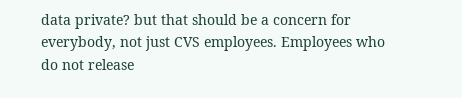data private? but that should be a concern for everybody, not just CVS employees. Employees who do not release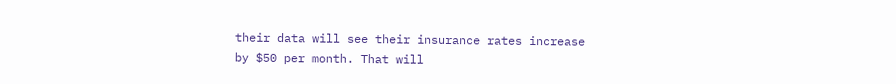their data will see their insurance rates increase by $50 per month. That will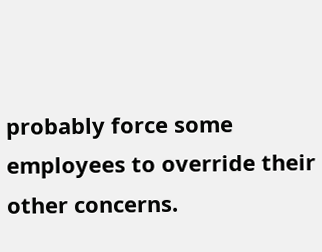probably force some employees to override their other concerns.